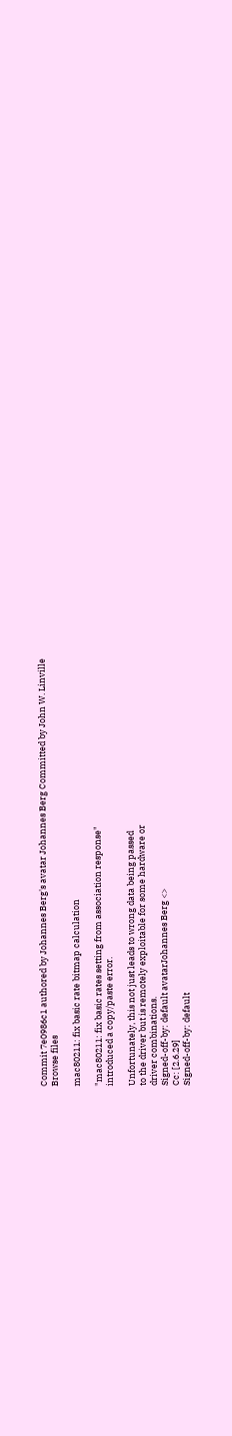Commit 7e0986c1 authored by Johannes Berg's avatar Johannes Berg Committed by John W. Linville
Browse files

mac80211: fix basic rate bitmap calculation

"mac80211: fix basic rates setting from association response"
introduced a copy/paste error.

Unfortunately, this not just leads to wrong data being passed
to the driver but is remotely exploitable for some hardware or
driver combinations.
Signed-off-by: default avatarJohannes Berg <>
Cc: [2.6.29]
Signed-off-by: default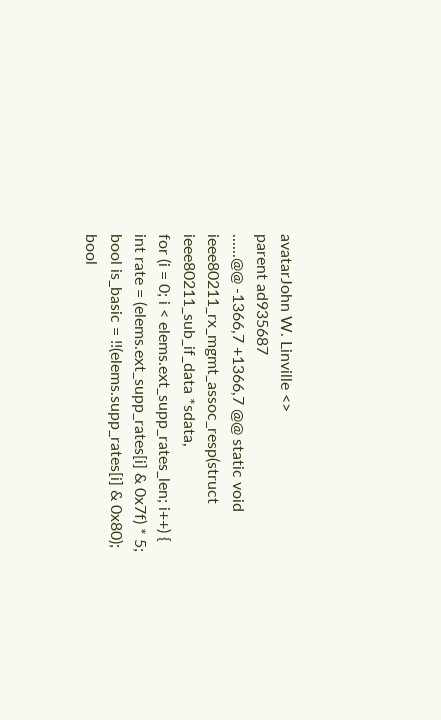avatarJohn W. Linville <>
parent ad935687
......@@ -1366,7 +1366,7 @@ static void ieee80211_rx_mgmt_assoc_resp(struct ieee80211_sub_if_data *sdata,
for (i = 0; i < elems.ext_supp_rates_len; i++) {
int rate = (elems.ext_supp_rates[i] & 0x7f) * 5;
bool is_basic = !!(elems.supp_rates[i] & 0x80);
bool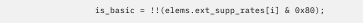is_basic = !!(elems.ext_supp_rates[i] & 0x80);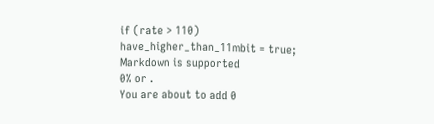if (rate > 110)
have_higher_than_11mbit = true;
Markdown is supported
0% or .
You are about to add 0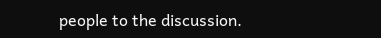people to the discussion.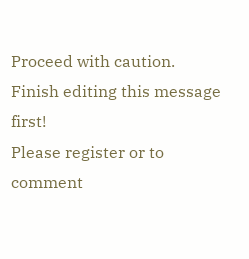Proceed with caution.
Finish editing this message first!
Please register or to comment